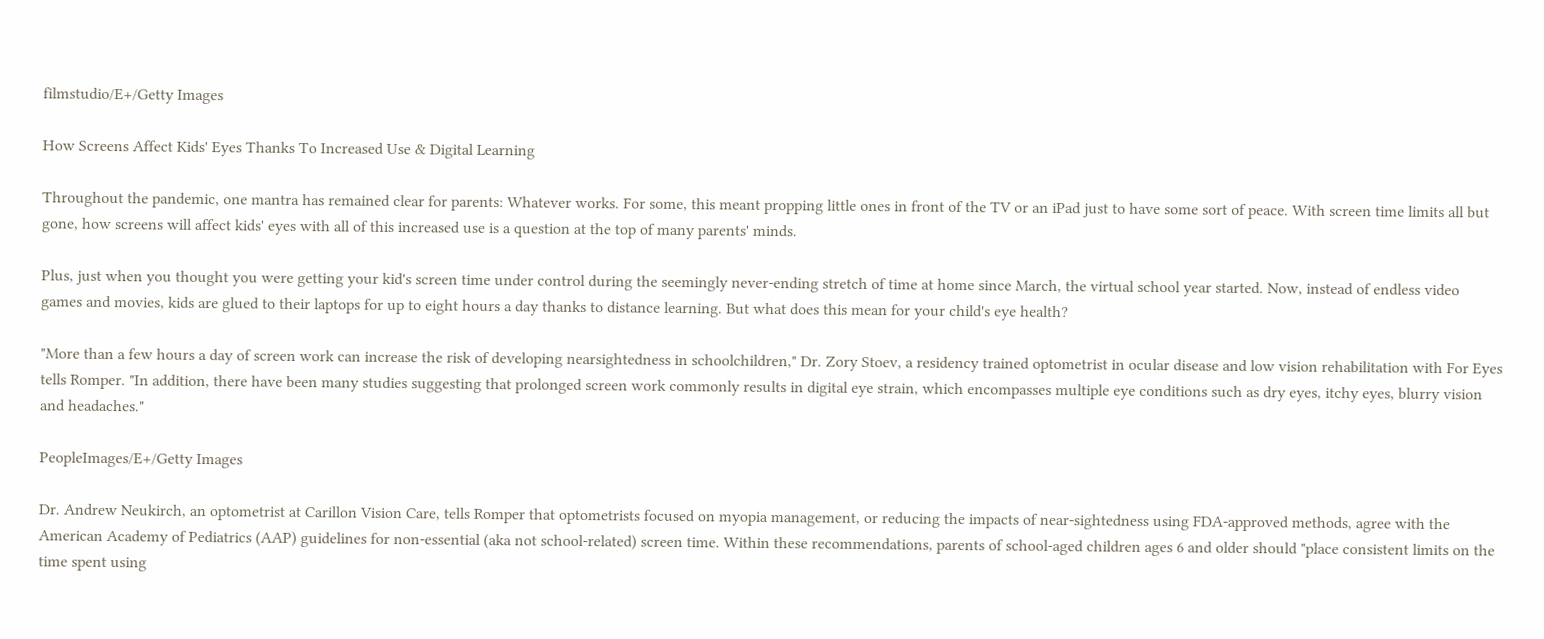filmstudio/E+/Getty Images

How Screens Affect Kids' Eyes Thanks To Increased Use & Digital Learning

Throughout the pandemic, one mantra has remained clear for parents: Whatever works. For some, this meant propping little ones in front of the TV or an iPad just to have some sort of peace. With screen time limits all but gone, how screens will affect kids' eyes with all of this increased use is a question at the top of many parents' minds.

Plus, just when you thought you were getting your kid's screen time under control during the seemingly never-ending stretch of time at home since March, the virtual school year started. Now, instead of endless video games and movies, kids are glued to their laptops for up to eight hours a day thanks to distance learning. But what does this mean for your child's eye health?

"More than a few hours a day of screen work can increase the risk of developing nearsightedness in schoolchildren," Dr. Zory Stoev, a residency trained optometrist in ocular disease and low vision rehabilitation with For Eyes tells Romper. "In addition, there have been many studies suggesting that prolonged screen work commonly results in digital eye strain, which encompasses multiple eye conditions such as dry eyes, itchy eyes, blurry vision and headaches."

PeopleImages/E+/Getty Images

Dr. Andrew Neukirch, an optometrist at Carillon Vision Care, tells Romper that optometrists focused on myopia management, or reducing the impacts of near-sightedness using FDA-approved methods, agree with the American Academy of Pediatrics (AAP) guidelines for non-essential (aka not school-related) screen time. Within these recommendations, parents of school-aged children ages 6 and older should "place consistent limits on the time spent using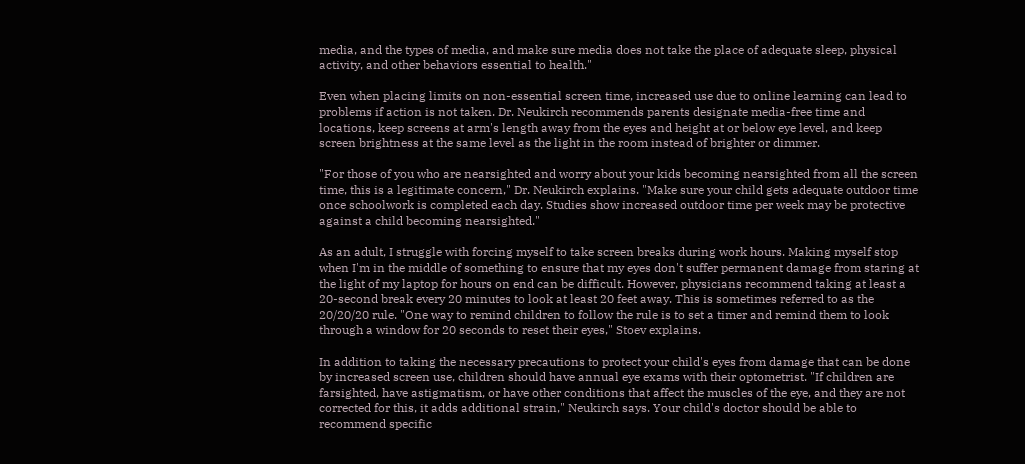media, and the types of media, and make sure media does not take the place of adequate sleep, physical activity, and other behaviors essential to health."

Even when placing limits on non-essential screen time, increased use due to online learning can lead to problems if action is not taken. Dr. Neukirch recommends parents designate media-free time and locations, keep screens at arm's length away from the eyes and height at or below eye level, and keep screen brightness at the same level as the light in the room instead of brighter or dimmer.

"For those of you who are nearsighted and worry about your kids becoming nearsighted from all the screen time, this is a legitimate concern," Dr. Neukirch explains. "Make sure your child gets adequate outdoor time once schoolwork is completed each day. Studies show increased outdoor time per week may be protective against a child becoming nearsighted."

As an adult, I struggle with forcing myself to take screen breaks during work hours. Making myself stop when I'm in the middle of something to ensure that my eyes don't suffer permanent damage from staring at the light of my laptop for hours on end can be difficult. However, physicians recommend taking at least a 20-second break every 20 minutes to look at least 20 feet away. This is sometimes referred to as the 20/20/20 rule. "One way to remind children to follow the rule is to set a timer and remind them to look through a window for 20 seconds to reset their eyes," Stoev explains.

In addition to taking the necessary precautions to protect your child's eyes from damage that can be done by increased screen use, children should have annual eye exams with their optometrist. "If children are farsighted, have astigmatism, or have other conditions that affect the muscles of the eye, and they are not corrected for this, it adds additional strain," Neukirch says. Your child's doctor should be able to recommend specific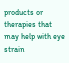products or therapies that may help with eye strain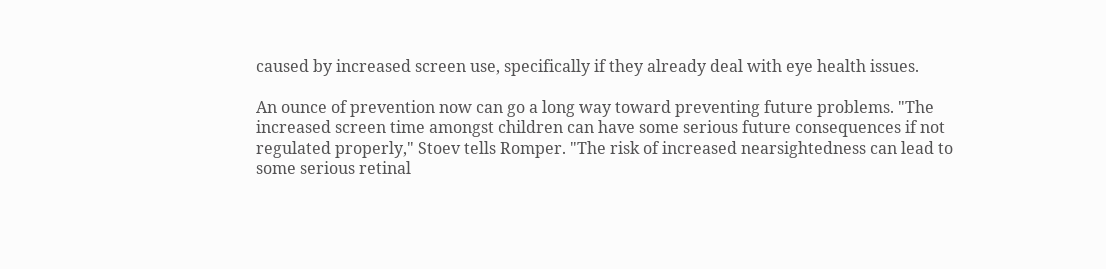caused by increased screen use, specifically if they already deal with eye health issues.

An ounce of prevention now can go a long way toward preventing future problems. "The increased screen time amongst children can have some serious future consequences if not regulated properly," Stoev tells Romper. "The risk of increased nearsightedness can lead to some serious retinal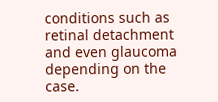conditions such as retinal detachment and even glaucoma depending on the case.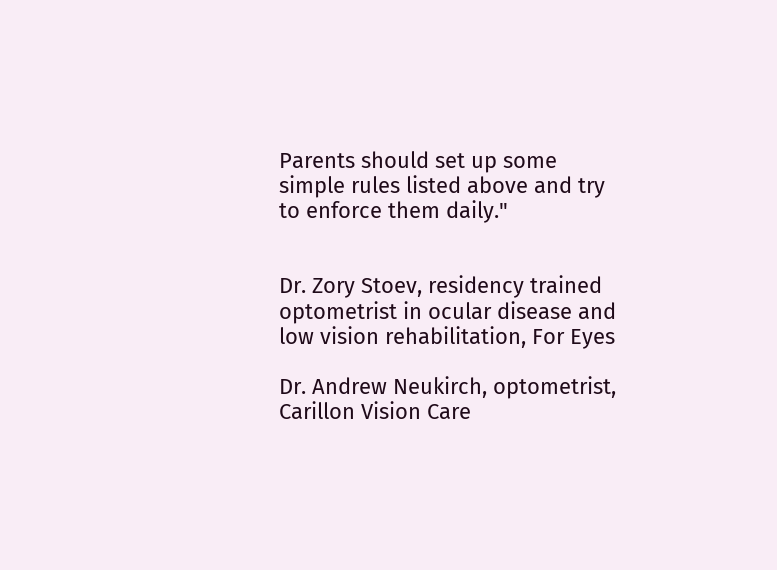Parents should set up some simple rules listed above and try to enforce them daily."


Dr. Zory Stoev, residency trained optometrist in ocular disease and low vision rehabilitation, For Eyes

Dr. Andrew Neukirch, optometrist, Carillon Vision Care